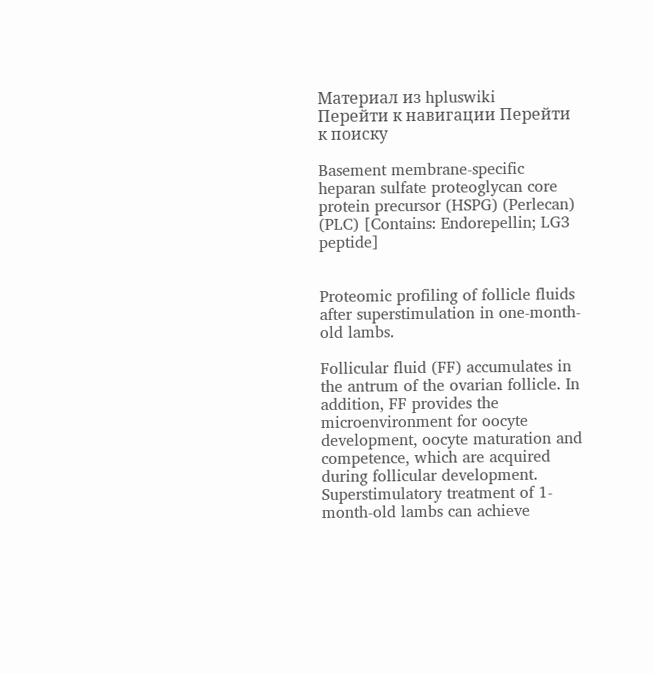Материал из hpluswiki
Перейти к навигации Перейти к поиску

Basement membrane-specific heparan sulfate proteoglycan core protein precursor (HSPG) (Perlecan) (PLC) [Contains: Endorepellin; LG3 peptide]


Proteomic profiling of follicle fluids after superstimulation in one-month-old lambs.

Follicular fluid (FF) accumulates in the antrum of the ovarian follicle. In addition, FF provides the microenvironment for oocyte development, oocyte maturation and competence, which are acquired during follicular development. Superstimulatory treatment of 1-month-old lambs can achieve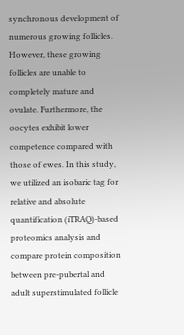synchronous development of numerous growing follicles. However, these growing follicles are unable to completely mature and ovulate. Furthermore, the oocytes exhibit lower competence compared with those of ewes. In this study, we utilized an isobaric tag for relative and absolute quantification (iTRAQ)-based proteomics analysis and compare protein composition between pre-pubertal and adult superstimulated follicle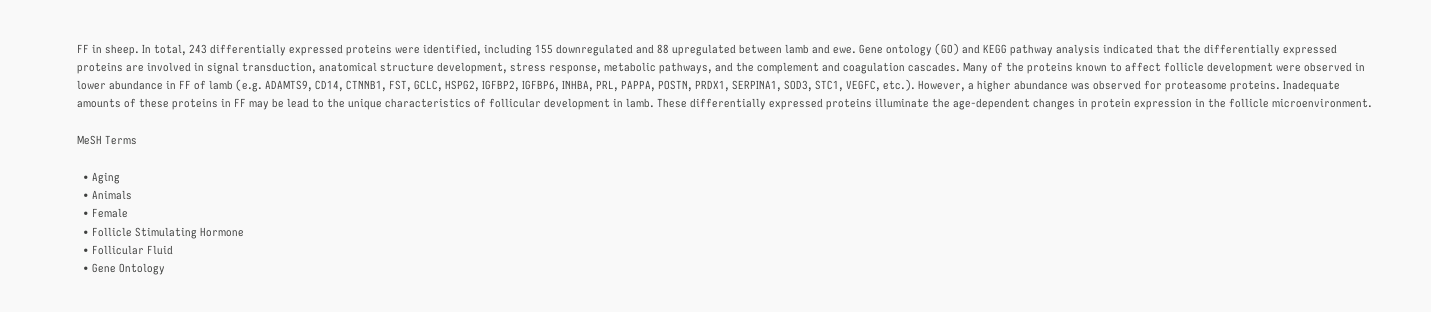FF in sheep. In total, 243 differentially expressed proteins were identified, including 155 downregulated and 88 upregulated between lamb and ewe. Gene ontology (GO) and KEGG pathway analysis indicated that the differentially expressed proteins are involved in signal transduction, anatomical structure development, stress response, metabolic pathways, and the complement and coagulation cascades. Many of the proteins known to affect follicle development were observed in lower abundance in FF of lamb (e.g. ADAMTS9, CD14, CTNNB1, FST, GCLC, HSPG2, IGFBP2, IGFBP6, INHBA, PRL, PAPPA, POSTN, PRDX1, SERPINA1, SOD3, STC1, VEGFC, etc.). However, a higher abundance was observed for proteasome proteins. Inadequate amounts of these proteins in FF may be lead to the unique characteristics of follicular development in lamb. These differentially expressed proteins illuminate the age-dependent changes in protein expression in the follicle microenvironment.

MeSH Terms

  • Aging
  • Animals
  • Female
  • Follicle Stimulating Hormone
  • Follicular Fluid
  • Gene Ontology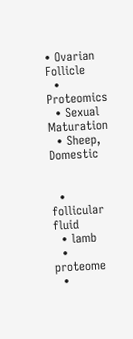• Ovarian Follicle
  • Proteomics
  • Sexual Maturation
  • Sheep, Domestic


  • follicular fluid
  • lamb
  • proteome
  •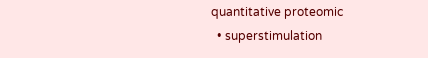quantitative proteomic
  • superstimulation